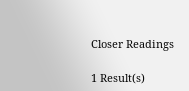Closer Readings

1 Result(s)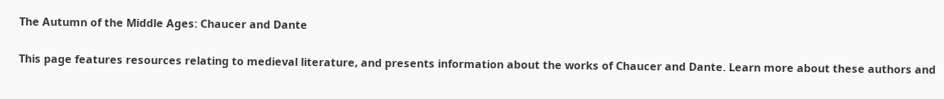The Autumn of the Middle Ages: Chaucer and Dante

This page features resources relating to medieval literature, and presents information about the works of Chaucer and Dante. Learn more about these authors and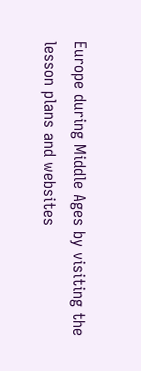Europe during Middle Ages by visiting the lesson plans and websites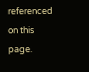referenced on this page.